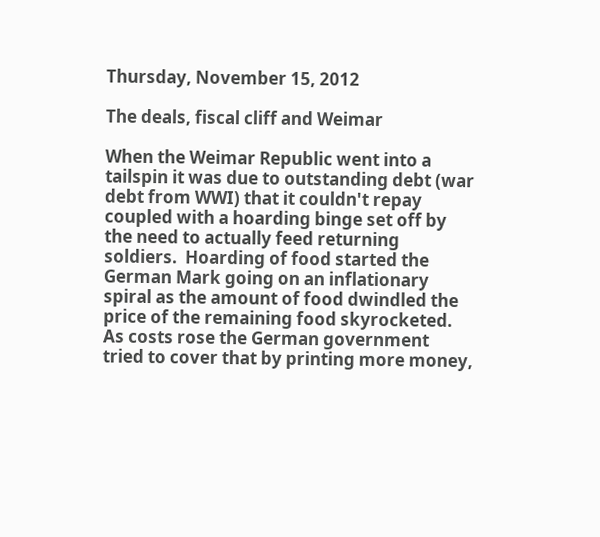Thursday, November 15, 2012

The deals, fiscal cliff and Weimar

When the Weimar Republic went into a tailspin it was due to outstanding debt (war debt from WWI) that it couldn't repay coupled with a hoarding binge set off by the need to actually feed returning soldiers.  Hoarding of food started the German Mark going on an inflationary spiral as the amount of food dwindled the price of the remaining food skyrocketed.  As costs rose the German government tried to cover that by printing more money,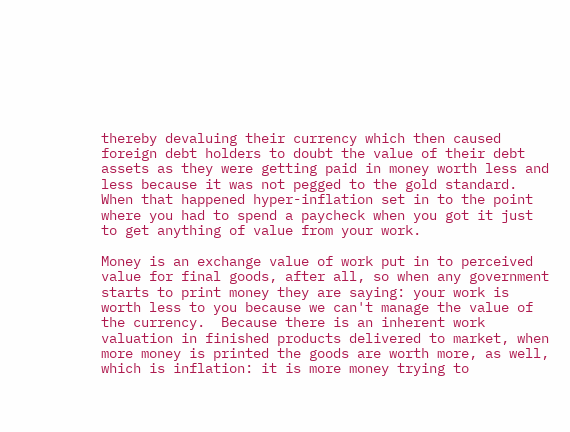thereby devaluing their currency which then caused foreign debt holders to doubt the value of their debt assets as they were getting paid in money worth less and less because it was not pegged to the gold standard.  When that happened hyper-inflation set in to the point where you had to spend a paycheck when you got it just to get anything of value from your work.

Money is an exchange value of work put in to perceived value for final goods, after all, so when any government starts to print money they are saying: your work is worth less to you because we can't manage the value of the currency.  Because there is an inherent work valuation in finished products delivered to market, when more money is printed the goods are worth more, as well, which is inflation: it is more money trying to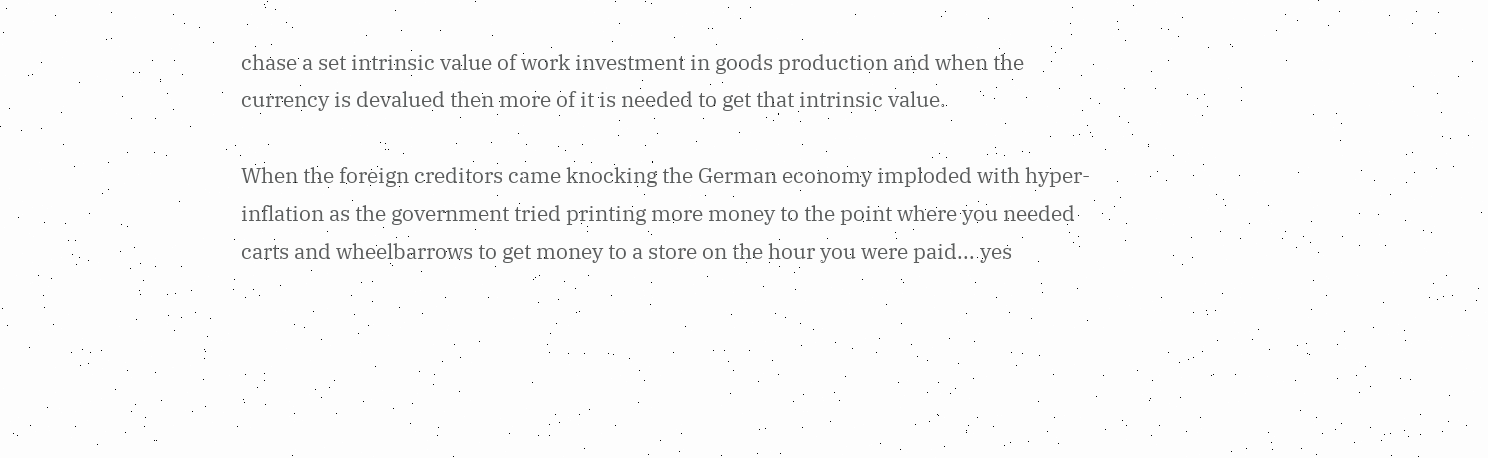chase a set intrinsic value of work investment in goods production and when the currency is devalued then more of it is needed to get that intrinsic value.

When the foreign creditors came knocking the German economy imploded with hyper-inflation as the government tried printing more money to the point where you needed carts and wheelbarrows to get money to a store on the hour you were paid... yes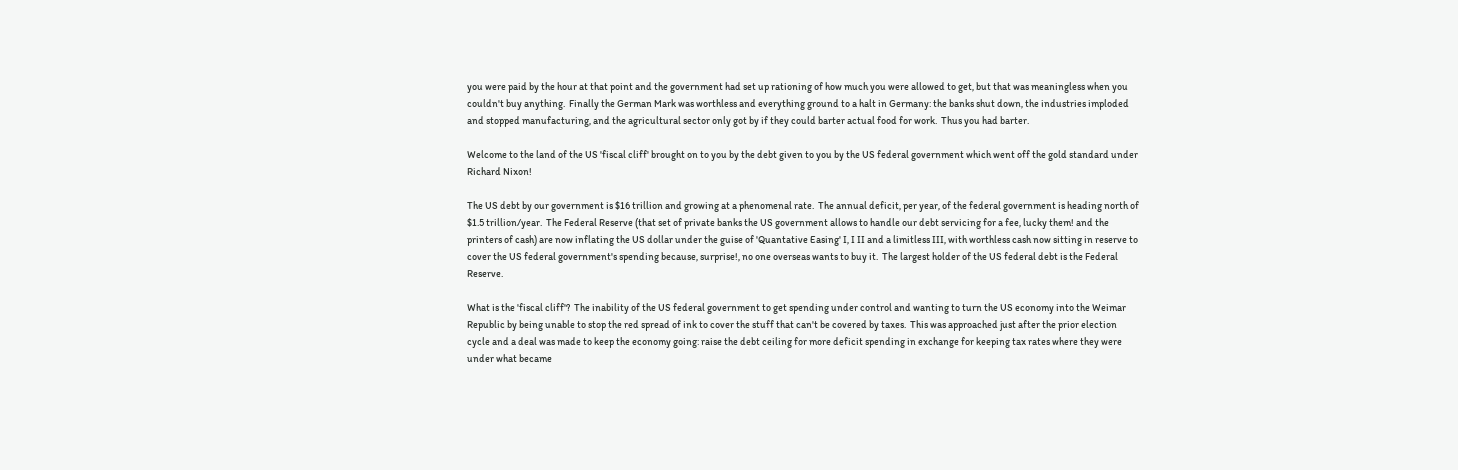you were paid by the hour at that point and the government had set up rationing of how much you were allowed to get, but that was meaningless when you couldn't buy anything.  Finally the German Mark was worthless and everything ground to a halt in Germany: the banks shut down, the industries imploded and stopped manufacturing, and the agricultural sector only got by if they could barter actual food for work.  Thus you had barter.

Welcome to the land of the US 'fiscal cliff' brought on to you by the debt given to you by the US federal government which went off the gold standard under Richard Nixon!

The US debt by our government is $16 trillion and growing at a phenomenal rate.  The annual deficit, per year, of the federal government is heading north of $1.5 trillion/year.  The Federal Reserve (that set of private banks the US government allows to handle our debt servicing for a fee, lucky them! and the printers of cash) are now inflating the US dollar under the guise of 'Quantative Easing' I, I II and a limitless III, with worthless cash now sitting in reserve to cover the US federal government's spending because, surprise!, no one overseas wants to buy it.  The largest holder of the US federal debt is the Federal Reserve.

What is the 'fiscal cliff'?  The inability of the US federal government to get spending under control and wanting to turn the US economy into the Weimar Republic by being unable to stop the red spread of ink to cover the stuff that can't be covered by taxes.  This was approached just after the prior election cycle and a deal was made to keep the economy going: raise the debt ceiling for more deficit spending in exchange for keeping tax rates where they were under what became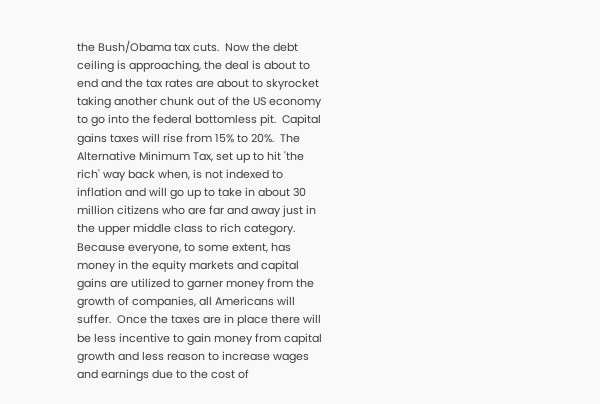the Bush/Obama tax cuts.  Now the debt ceiling is approaching, the deal is about to end and the tax rates are about to skyrocket taking another chunk out of the US economy to go into the federal bottomless pit.  Capital gains taxes will rise from 15% to 20%.  The Alternative Minimum Tax, set up to hit 'the rich' way back when, is not indexed to inflation and will go up to take in about 30 million citizens who are far and away just in the upper middle class to rich category.  Because everyone, to some extent, has money in the equity markets and capital gains are utilized to garner money from the growth of companies, all Americans will suffer.  Once the taxes are in place there will be less incentive to gain money from capital growth and less reason to increase wages and earnings due to the cost of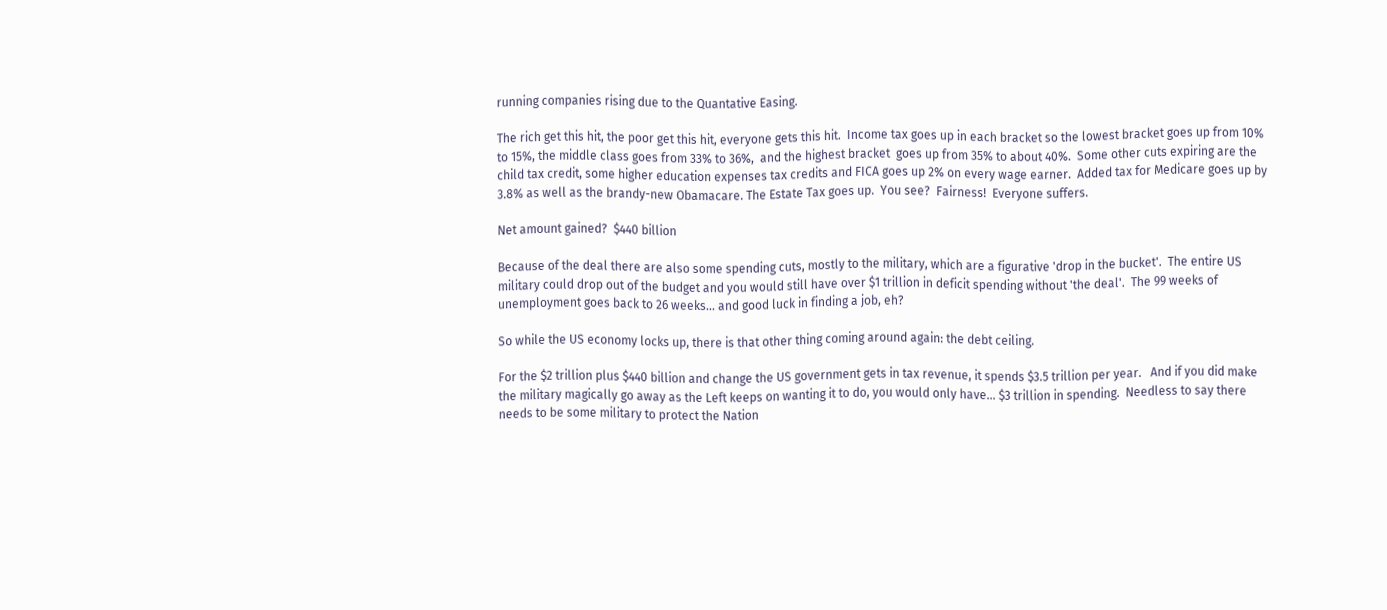running companies rising due to the Quantative Easing.

The rich get this hit, the poor get this hit, everyone gets this hit.  Income tax goes up in each bracket so the lowest bracket goes up from 10% to 15%, the middle class goes from 33% to 36%,  and the highest bracket  goes up from 35% to about 40%.  Some other cuts expiring are the child tax credit, some higher education expenses tax credits and FICA goes up 2% on every wage earner.  Added tax for Medicare goes up by 3.8% as well as the brandy-new Obamacare. The Estate Tax goes up.  You see?  Fairness!  Everyone suffers.

Net amount gained?  $440 billion

Because of the deal there are also some spending cuts, mostly to the military, which are a figurative 'drop in the bucket'.  The entire US military could drop out of the budget and you would still have over $1 trillion in deficit spending without 'the deal'.  The 99 weeks of unemployment goes back to 26 weeks... and good luck in finding a job, eh?

So while the US economy locks up, there is that other thing coming around again: the debt ceiling.

For the $2 trillion plus $440 billion and change the US government gets in tax revenue, it spends $3.5 trillion per year.   And if you did make the military magically go away as the Left keeps on wanting it to do, you would only have... $3 trillion in spending.  Needless to say there needs to be some military to protect the Nation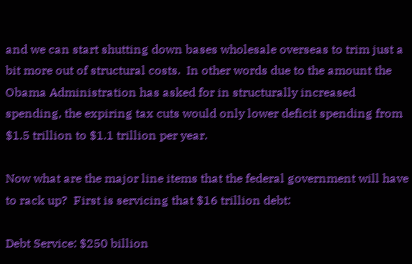and we can start shutting down bases wholesale overseas to trim just a bit more out of structural costs.  In other words due to the amount the Obama Administration has asked for in structurally increased spending, the expiring tax cuts would only lower deficit spending from $1.5 trillion to $1.1 trillion per year.

Now what are the major line items that the federal government will have to rack up?  First is servicing that $16 trillion debt:

Debt Service: $250 billion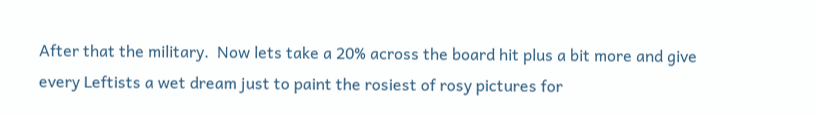After that the military.  Now lets take a 20% across the board hit plus a bit more and give every Leftists a wet dream just to paint the rosiest of rosy pictures for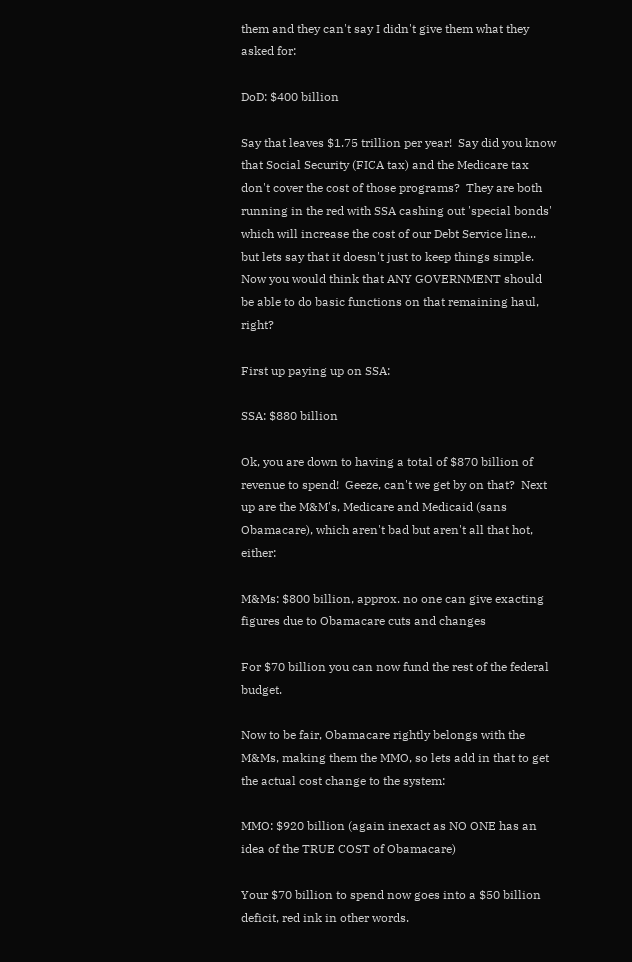them and they can't say I didn't give them what they asked for:

DoD: $400 billion

Say that leaves $1.75 trillion per year!  Say did you know that Social Security (FICA tax) and the Medicare tax don't cover the cost of those programs?  They are both running in the red with SSA cashing out 'special bonds' which will increase the cost of our Debt Service line... but lets say that it doesn't just to keep things simple.  Now you would think that ANY GOVERNMENT should be able to do basic functions on that remaining haul, right?

First up paying up on SSA:

SSA: $880 billion

Ok, you are down to having a total of $870 billion of revenue to spend!  Geeze, can't we get by on that?  Next up are the M&M's, Medicare and Medicaid (sans Obamacare), which aren't bad but aren't all that hot, either:

M&Ms: $800 billion, approx. no one can give exacting figures due to Obamacare cuts and changes

For $70 billion you can now fund the rest of the federal budget.

Now to be fair, Obamacare rightly belongs with the M&Ms, making them the MMO, so lets add in that to get the actual cost change to the system:

MMO: $920 billion (again inexact as NO ONE has an idea of the TRUE COST of Obamacare)

Your $70 billion to spend now goes into a $50 billion deficit, red ink in other words.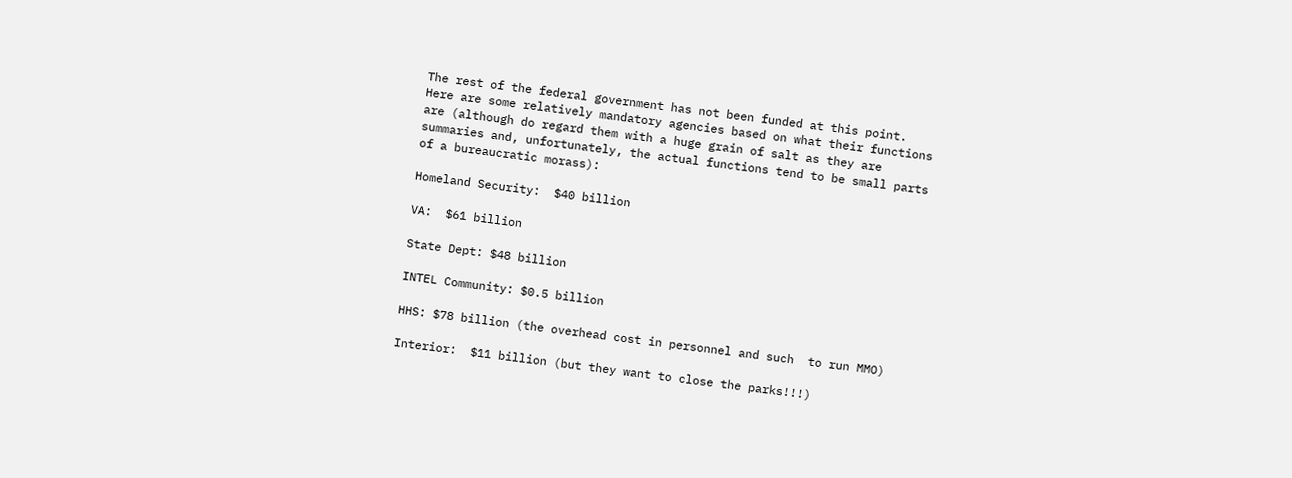The rest of the federal government has not been funded at this point.  Here are some relatively mandatory agencies based on what their functions are (although do regard them with a huge grain of salt as they are summaries and, unfortunately, the actual functions tend to be small parts of a bureaucratic morass):

Homeland Security:  $40 billion

VA:  $61 billion

State Dept: $48 billion

INTEL Community: $0.5 billion

HHS: $78 billion (the overhead cost in personnel and such  to run MMO)

Interior:  $11 billion (but they want to close the parks!!!)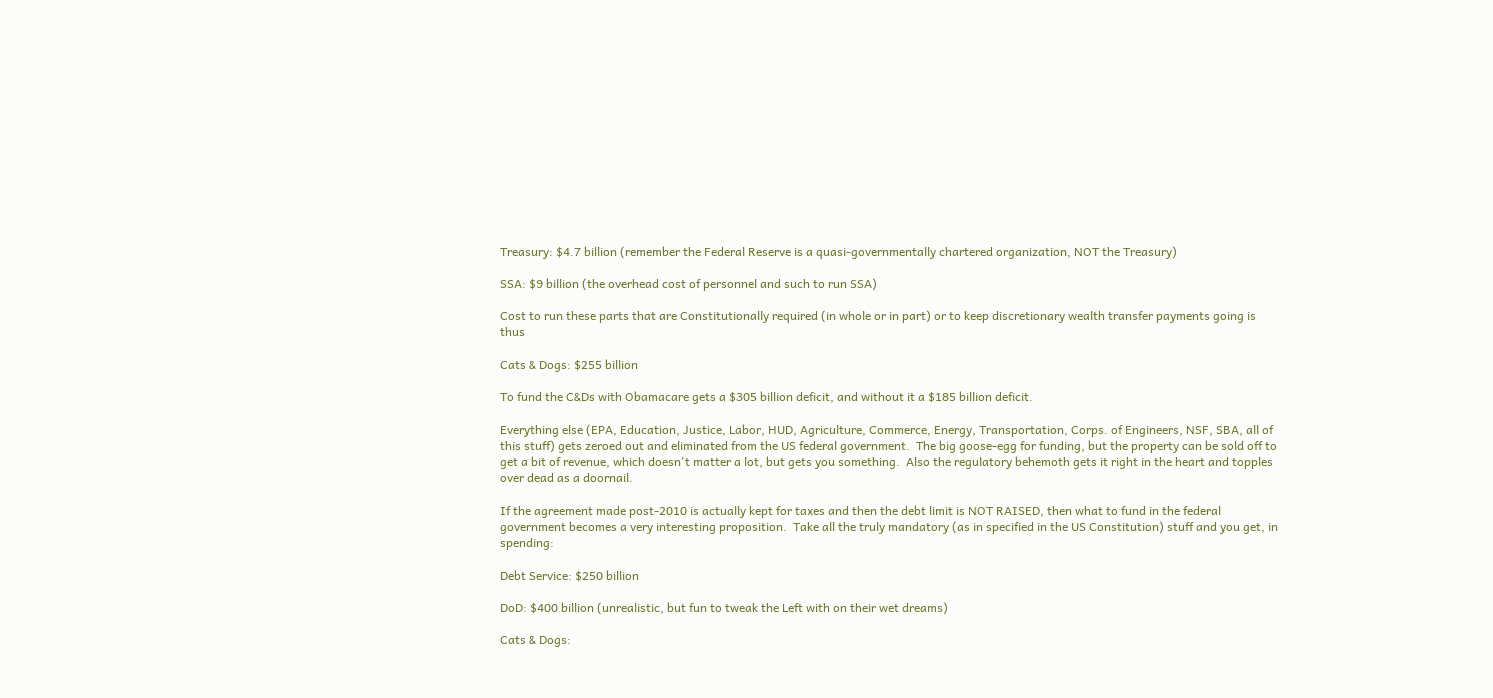Treasury: $4.7 billion (remember the Federal Reserve is a quasi-governmentally chartered organization, NOT the Treasury)

SSA: $9 billion (the overhead cost of personnel and such to run SSA)

Cost to run these parts that are Constitutionally required (in whole or in part) or to keep discretionary wealth transfer payments going is thus

Cats & Dogs: $255 billion

To fund the C&Ds with Obamacare gets a $305 billion deficit, and without it a $185 billion deficit.

Everything else (EPA, Education, Justice, Labor, HUD, Agriculture, Commerce, Energy, Transportation, Corps. of Engineers, NSF, SBA, all of this stuff) gets zeroed out and eliminated from the US federal government.  The big goose-egg for funding, but the property can be sold off to get a bit of revenue, which doesn't matter a lot, but gets you something.  Also the regulatory behemoth gets it right in the heart and topples over dead as a doornail.

If the agreement made post-2010 is actually kept for taxes and then the debt limit is NOT RAISED, then what to fund in the federal government becomes a very interesting proposition.  Take all the truly mandatory (as in specified in the US Constitution) stuff and you get, in spending:

Debt Service: $250 billion

DoD: $400 billion (unrealistic, but fun to tweak the Left with on their wet dreams)

Cats & Dogs: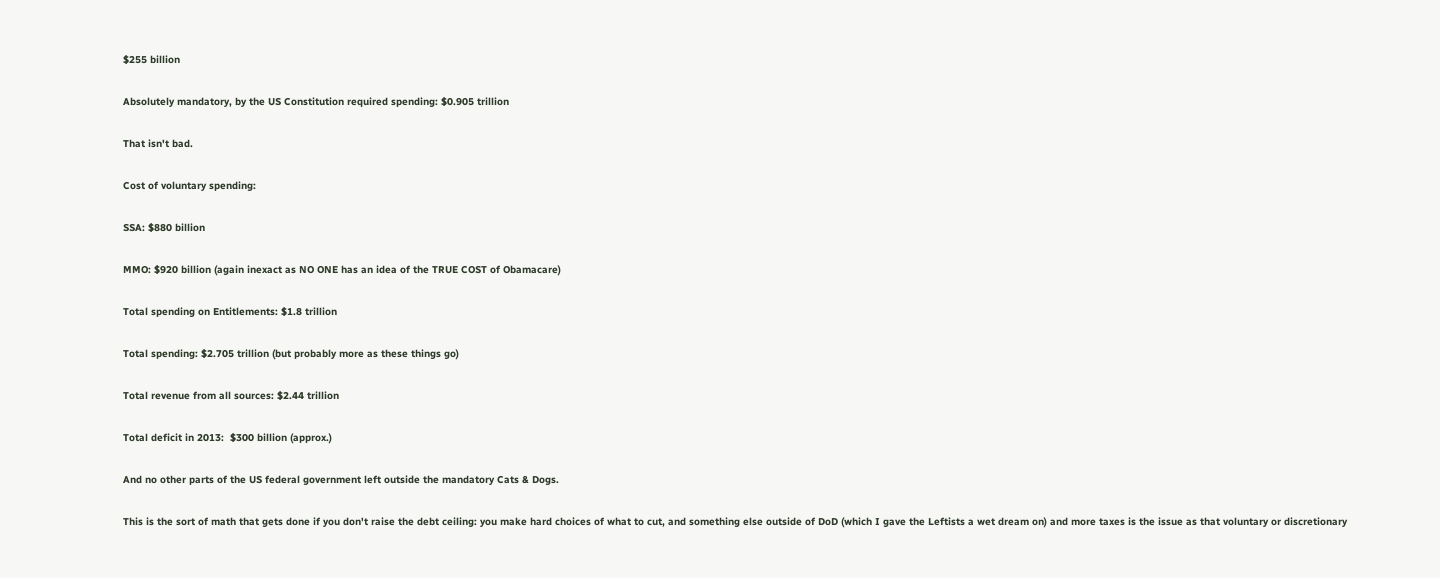$255 billion

Absolutely mandatory, by the US Constitution required spending: $0.905 trillion

That isn't bad.

Cost of voluntary spending:

SSA: $880 billion

MMO: $920 billion (again inexact as NO ONE has an idea of the TRUE COST of Obamacare)

Total spending on Entitlements: $1.8 trillion

Total spending: $2.705 trillion (but probably more as these things go)

Total revenue from all sources: $2.44 trillion

Total deficit in 2013:  $300 billion (approx.)

And no other parts of the US federal government left outside the mandatory Cats & Dogs.

This is the sort of math that gets done if you don't raise the debt ceiling: you make hard choices of what to cut, and something else outside of DoD (which I gave the Leftists a wet dream on) and more taxes is the issue as that voluntary or discretionary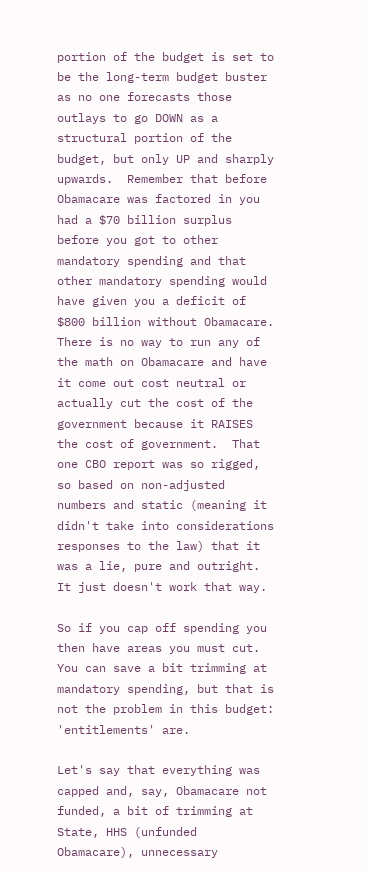portion of the budget is set to be the long-term budget buster as no one forecasts those outlays to go DOWN as a structural portion of the budget, but only UP and sharply upwards.  Remember that before Obamacare was factored in you had a $70 billion surplus before you got to other mandatory spending and that other mandatory spending would have given you a deficit of $800 billion without Obamacare.  There is no way to run any of the math on Obamacare and have it come out cost neutral or actually cut the cost of the government because it RAISES the cost of government.  That one CBO report was so rigged, so based on non-adjusted numbers and static (meaning it didn't take into considerations responses to the law) that it was a lie, pure and outright.  It just doesn't work that way.

So if you cap off spending you then have areas you must cut.  You can save a bit trimming at mandatory spending, but that is not the problem in this budget: 'entitlements' are.

Let's say that everything was capped and, say, Obamacare not funded, a bit of trimming at State, HHS (unfunded Obamacare), unnecessary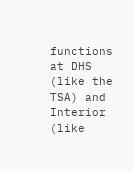functions at DHS (like the TSA) and Interior (like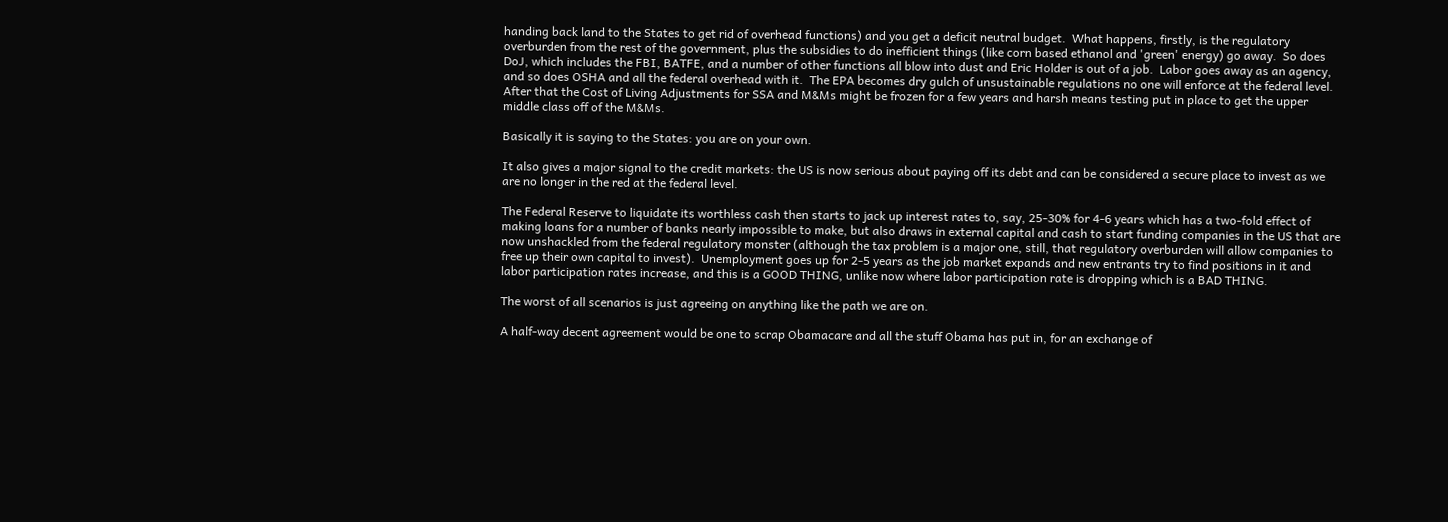handing back land to the States to get rid of overhead functions) and you get a deficit neutral budget.  What happens, firstly, is the regulatory overburden from the rest of the government, plus the subsidies to do inefficient things (like corn based ethanol and 'green' energy) go away.  So does DoJ, which includes the FBI, BATFE, and a number of other functions all blow into dust and Eric Holder is out of a job.  Labor goes away as an agency, and so does OSHA and all the federal overhead with it.  The EPA becomes dry gulch of unsustainable regulations no one will enforce at the federal level.  After that the Cost of Living Adjustments for SSA and M&Ms might be frozen for a few years and harsh means testing put in place to get the upper middle class off of the M&Ms.

Basically it is saying to the States: you are on your own.

It also gives a major signal to the credit markets: the US is now serious about paying off its debt and can be considered a secure place to invest as we are no longer in the red at the federal level.

The Federal Reserve to liquidate its worthless cash then starts to jack up interest rates to, say, 25-30% for 4-6 years which has a two-fold effect of making loans for a number of banks nearly impossible to make, but also draws in external capital and cash to start funding companies in the US that are now unshackled from the federal regulatory monster (although the tax problem is a major one, still, that regulatory overburden will allow companies to free up their own capital to invest).  Unemployment goes up for 2-5 years as the job market expands and new entrants try to find positions in it and labor participation rates increase, and this is a GOOD THING, unlike now where labor participation rate is dropping which is a BAD THING.

The worst of all scenarios is just agreeing on anything like the path we are on.

A half-way decent agreement would be one to scrap Obamacare and all the stuff Obama has put in, for an exchange of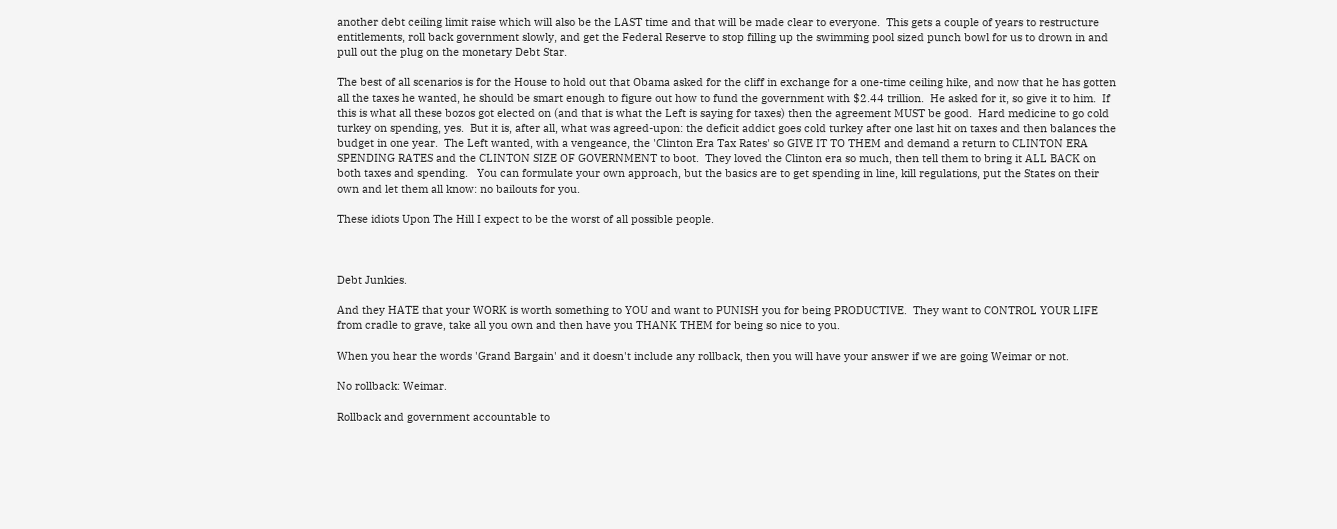another debt ceiling limit raise which will also be the LAST time and that will be made clear to everyone.  This gets a couple of years to restructure entitlements, roll back government slowly, and get the Federal Reserve to stop filling up the swimming pool sized punch bowl for us to drown in and pull out the plug on the monetary Debt Star.

The best of all scenarios is for the House to hold out that Obama asked for the cliff in exchange for a one-time ceiling hike, and now that he has gotten all the taxes he wanted, he should be smart enough to figure out how to fund the government with $2.44 trillion.  He asked for it, so give it to him.  If this is what all these bozos got elected on (and that is what the Left is saying for taxes) then the agreement MUST be good.  Hard medicine to go cold turkey on spending, yes.  But it is, after all, what was agreed-upon: the deficit addict goes cold turkey after one last hit on taxes and then balances the budget in one year.  The Left wanted, with a vengeance, the 'Clinton Era Tax Rates' so GIVE IT TO THEM and demand a return to CLINTON ERA SPENDING RATES and the CLINTON SIZE OF GOVERNMENT to boot.  They loved the Clinton era so much, then tell them to bring it ALL BACK on both taxes and spending.   You can formulate your own approach, but the basics are to get spending in line, kill regulations, put the States on their own and let them all know: no bailouts for you.

These idiots Upon The Hill I expect to be the worst of all possible people.



Debt Junkies.

And they HATE that your WORK is worth something to YOU and want to PUNISH you for being PRODUCTIVE.  They want to CONTROL YOUR LIFE from cradle to grave, take all you own and then have you THANK THEM for being so nice to you.

When you hear the words 'Grand Bargain' and it doesn't include any rollback, then you will have your answer if we are going Weimar or not.

No rollback: Weimar.

Rollback and government accountable to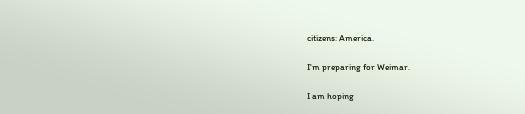citizens: America.

I'm preparing for Weimar.

I am hoping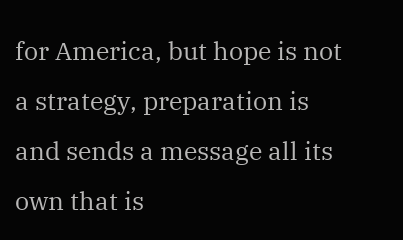for America, but hope is not a strategy, preparation is and sends a message all its own that is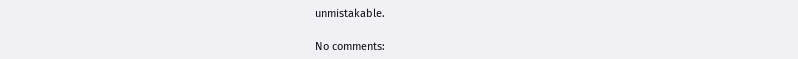unmistakable.

No comments: